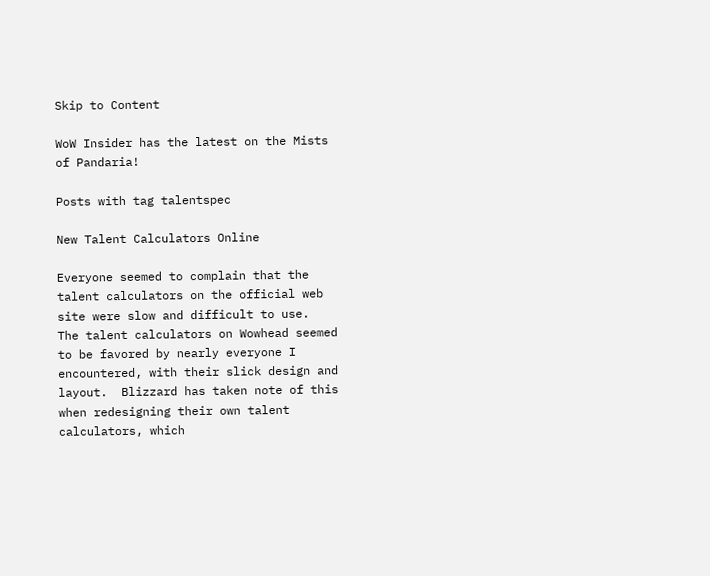Skip to Content

WoW Insider has the latest on the Mists of Pandaria!

Posts with tag talentspec

New Talent Calculators Online

Everyone seemed to complain that the talent calculators on the official web site were slow and difficult to use.  The talent calculators on Wowhead seemed to be favored by nearly everyone I encountered, with their slick design and layout.  Blizzard has taken note of this when redesigning their own talent calculators, which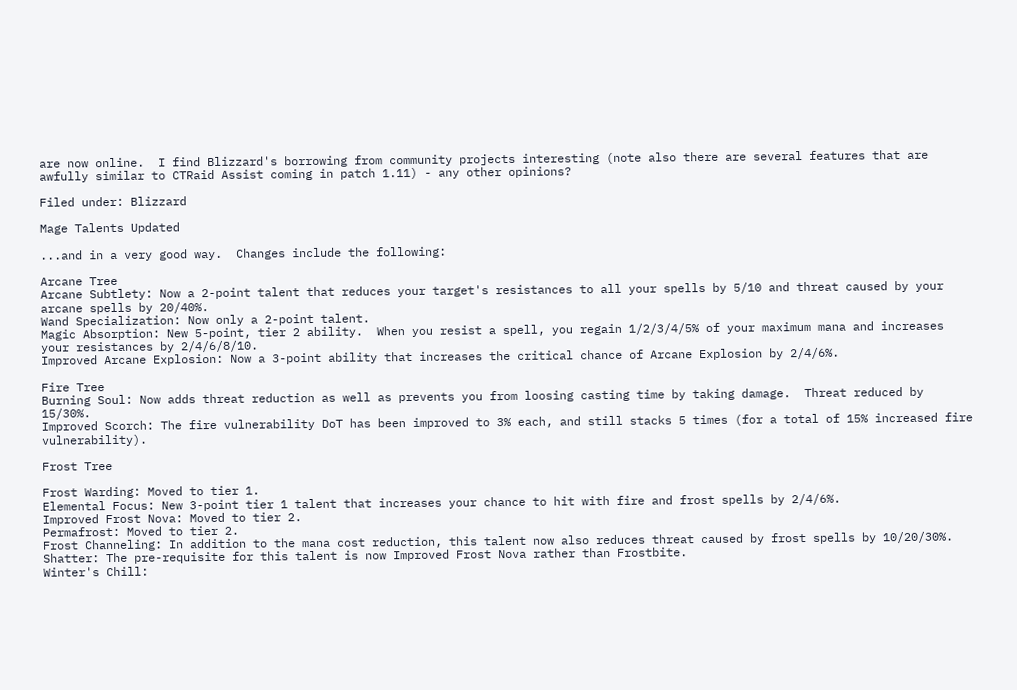are now online.  I find Blizzard's borrowing from community projects interesting (note also there are several features that are awfully similar to CTRaid Assist coming in patch 1.11) - any other opinions?

Filed under: Blizzard

Mage Talents Updated

...and in a very good way.  Changes include the following:

Arcane Tree
Arcane Subtlety: Now a 2-point talent that reduces your target's resistances to all your spells by 5/10 and threat caused by your arcane spells by 20/40%.
Wand Specialization: Now only a 2-point talent.
Magic Absorption: New 5-point, tier 2 ability.  When you resist a spell, you regain 1/2/3/4/5% of your maximum mana and increases your resistances by 2/4/6/8/10.
Improved Arcane Explosion: Now a 3-point ability that increases the critical chance of Arcane Explosion by 2/4/6%.

Fire Tree
Burning Soul: Now adds threat reduction as well as prevents you from loosing casting time by taking damage.  Threat reduced by 15/30%.
Improved Scorch: The fire vulnerability DoT has been improved to 3% each, and still stacks 5 times (for a total of 15% increased fire vulnerability).

Frost Tree

Frost Warding: Moved to tier 1.
Elemental Focus: New 3-point tier 1 talent that increases your chance to hit with fire and frost spells by 2/4/6%.
Improved Frost Nova: Moved to tier 2.
Permafrost: Moved to tier 2.
Frost Channeling: In addition to the mana cost reduction, this talent now also reduces threat caused by frost spells by 10/20/30%.
Shatter: The pre-requisite for this talent is now Improved Frost Nova rather than Frostbite.
Winter's Chill: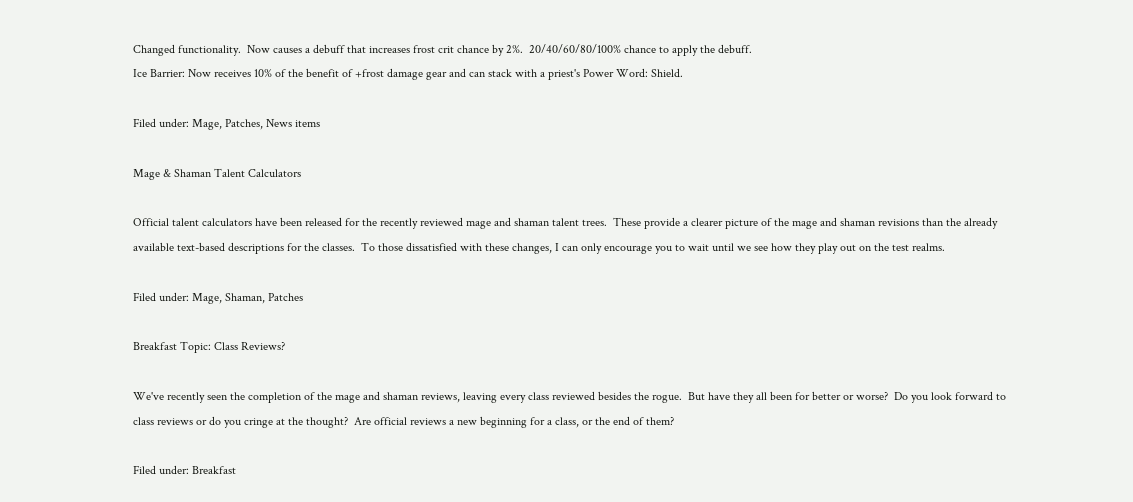Changed functionality.  Now causes a debuff that increases frost crit chance by 2%.  20/40/60/80/100% chance to apply the debuff.
Ice Barrier: Now receives 10% of the benefit of +frost damage gear and can stack with a priest's Power Word: Shield.

Filed under: Mage, Patches, News items

Mage & Shaman Talent Calculators

Official talent calculators have been released for the recently reviewed mage and shaman talent trees.  These provide a clearer picture of the mage and shaman revisions than the already available text-based descriptions for the classes.  To those dissatisfied with these changes, I can only encourage you to wait until we see how they play out on the test realms.

Filed under: Mage, Shaman, Patches

Breakfast Topic: Class Reviews?

We've recently seen the completion of the mage and shaman reviews, leaving every class reviewed besides the rogue.  But have they all been for better or worse?  Do you look forward to class reviews or do you cringe at the thought?  Are official reviews a new beginning for a class, or the end of them?

Filed under: Breakfast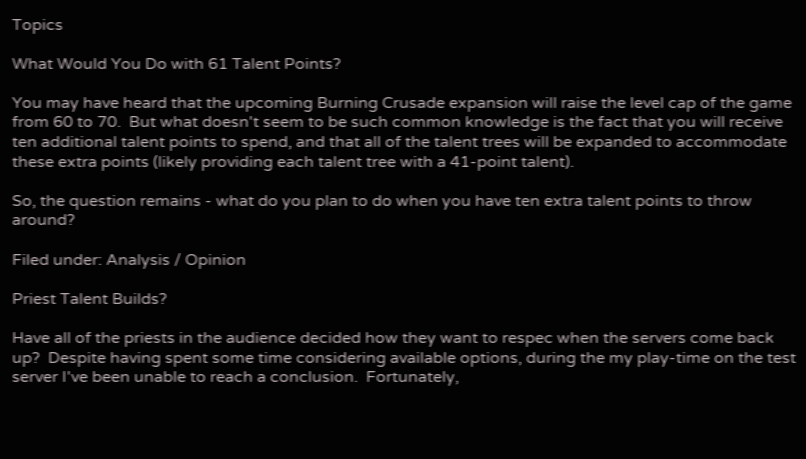Topics

What Would You Do with 61 Talent Points?

You may have heard that the upcoming Burning Crusade expansion will raise the level cap of the game from 60 to 70.  But what doesn't seem to be such common knowledge is the fact that you will receive ten additional talent points to spend, and that all of the talent trees will be expanded to accommodate these extra points (likely providing each talent tree with a 41-point talent).

So, the question remains - what do you plan to do when you have ten extra talent points to throw around?

Filed under: Analysis / Opinion

Priest Talent Builds?

Have all of the priests in the audience decided how they want to respec when the servers come back up?  Despite having spent some time considering available options, during the my play-time on the test server I've been unable to reach a conclusion.  Fortunately,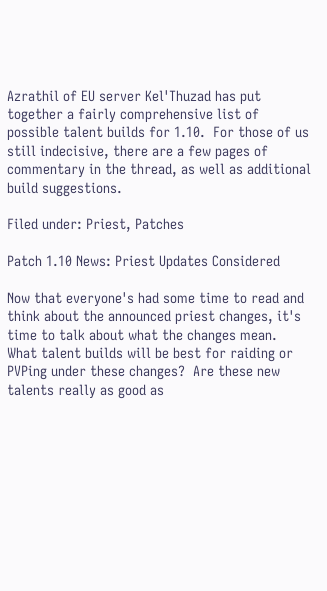Azrathil of EU server Kel'Thuzad has put together a fairly comprehensive list of possible talent builds for 1.10.  For those of us still indecisive, there are a few pages of commentary in the thread, as well as additional build suggestions.

Filed under: Priest, Patches

Patch 1.10 News: Priest Updates Considered

Now that everyone's had some time to read and think about the announced priest changes, it's time to talk about what the changes mean.  What talent builds will be best for raiding or PVPing under these changes?  Are these new talents really as good as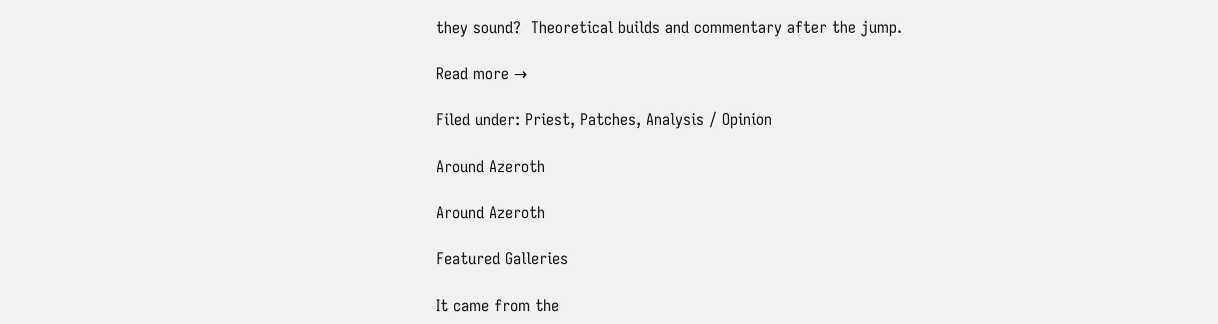they sound?  Theoretical builds and commentary after the jump.

Read more →

Filed under: Priest, Patches, Analysis / Opinion

Around Azeroth

Around Azeroth

Featured Galleries

It came from the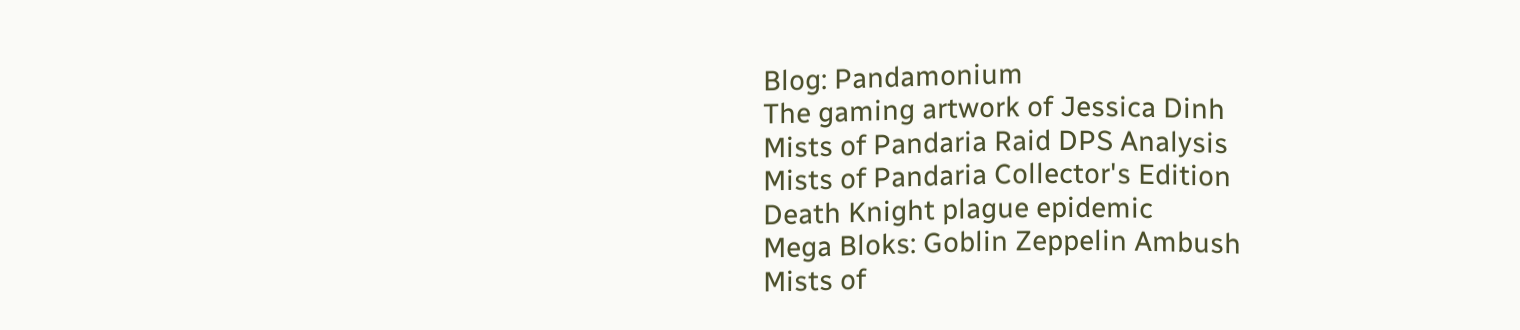Blog: Pandamonium
The gaming artwork of Jessica Dinh
Mists of Pandaria Raid DPS Analysis
Mists of Pandaria Collector's Edition
Death Knight plague epidemic
Mega Bloks: Goblin Zeppelin Ambush
Mists of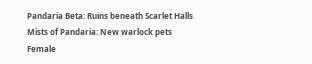Pandaria Beta: Ruins beneath Scarlet Halls
Mists of Pandaria: New warlock pets
Female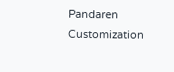Pandaren Customization